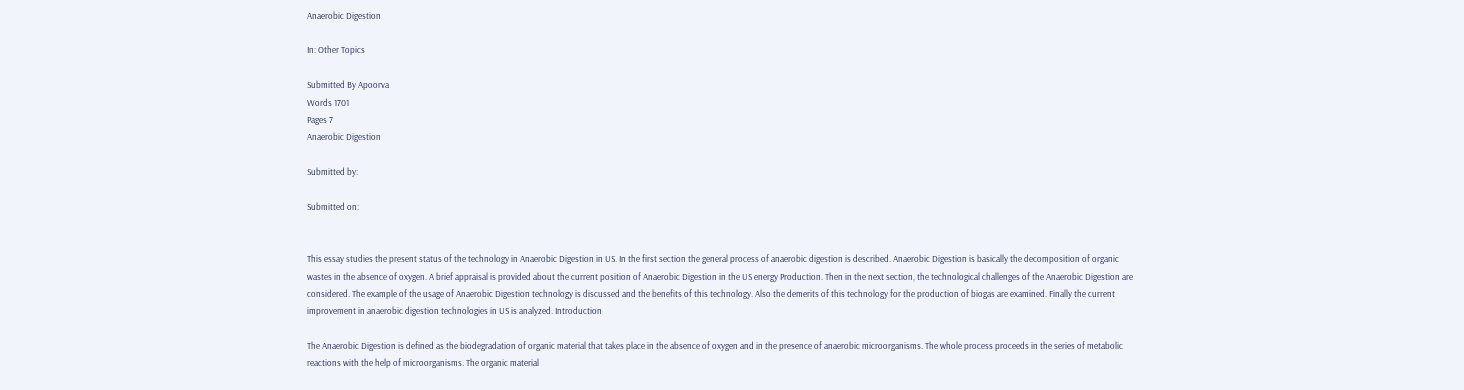Anaerobic Digestion

In: Other Topics

Submitted By Apoorva
Words 1701
Pages 7
Anaerobic Digestion

Submitted by:

Submitted on:


This essay studies the present status of the technology in Anaerobic Digestion in US. In the first section the general process of anaerobic digestion is described. Anaerobic Digestion is basically the decomposition of organic wastes in the absence of oxygen. A brief appraisal is provided about the current position of Anaerobic Digestion in the US energy Production. Then in the next section, the technological challenges of the Anaerobic Digestion are considered. The example of the usage of Anaerobic Digestion technology is discussed and the benefits of this technology. Also the demerits of this technology for the production of biogas are examined. Finally the current improvement in anaerobic digestion technologies in US is analyzed. Introduction

The Anaerobic Digestion is defined as the biodegradation of organic material that takes place in the absence of oxygen and in the presence of anaerobic microorganisms. The whole process proceeds in the series of metabolic reactions with the help of microorganisms. The organic material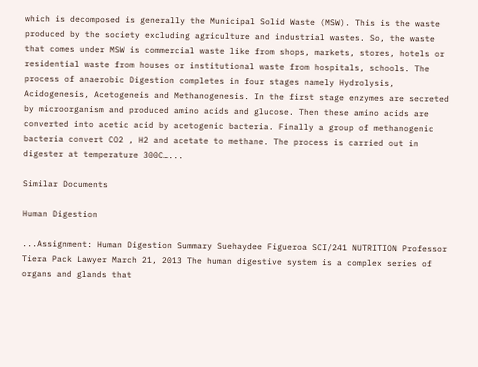which is decomposed is generally the Municipal Solid Waste (MSW). This is the waste produced by the society excluding agriculture and industrial wastes. So, the waste that comes under MSW is commercial waste like from shops, markets, stores, hotels or residential waste from houses or institutional waste from hospitals, schools. The process of anaerobic Digestion completes in four stages namely Hydrolysis, Acidogenesis, Acetogeneis and Methanogenesis. In the first stage enzymes are secreted by microorganism and produced amino acids and glucose. Then these amino acids are converted into acetic acid by acetogenic bacteria. Finally a group of methanogenic bacteria convert CO2 , H2 and acetate to methane. The process is carried out in digester at temperature 300C…...

Similar Documents

Human Digestion

...Assignment: Human Digestion Summary Suehaydee Figueroa SCI/241 NUTRITION Professor Tiera Pack Lawyer March 21, 2013 The human digestive system is a complex series of organs and glands that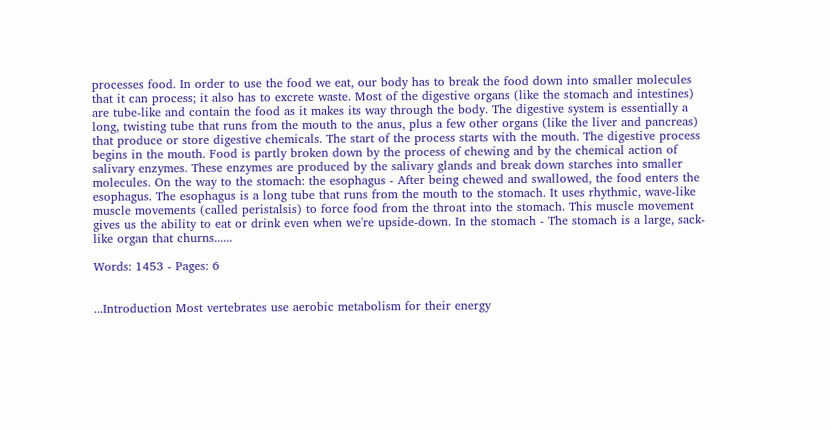processes food. In order to use the food we eat, our body has to break the food down into smaller molecules that it can process; it also has to excrete waste. Most of the digestive organs (like the stomach and intestines) are tube-like and contain the food as it makes its way through the body. The digestive system is essentially a long, twisting tube that runs from the mouth to the anus, plus a few other organs (like the liver and pancreas) that produce or store digestive chemicals. The start of the process starts with the mouth. The digestive process begins in the mouth. Food is partly broken down by the process of chewing and by the chemical action of salivary enzymes. These enzymes are produced by the salivary glands and break down starches into smaller molecules. On the way to the stomach: the esophagus - After being chewed and swallowed, the food enters the esophagus. The esophagus is a long tube that runs from the mouth to the stomach. It uses rhythmic, wave-like muscle movements (called peristalsis) to force food from the throat into the stomach. This muscle movement gives us the ability to eat or drink even when we're upside-down. In the stomach - The stomach is a large, sack-like organ that churns......

Words: 1453 - Pages: 6


...Introduction Most vertebrates use aerobic metabolism for their energy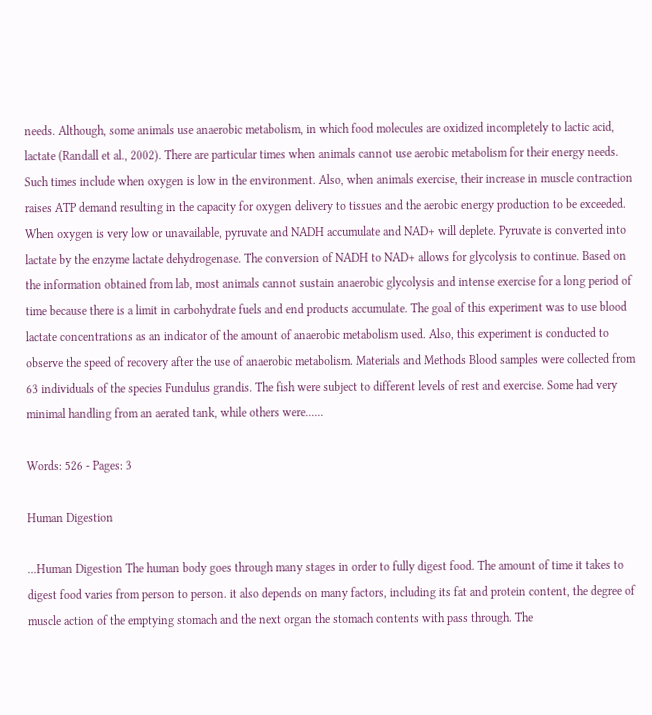needs. Although, some animals use anaerobic metabolism, in which food molecules are oxidized incompletely to lactic acid, lactate (Randall et al., 2002). There are particular times when animals cannot use aerobic metabolism for their energy needs. Such times include when oxygen is low in the environment. Also, when animals exercise, their increase in muscle contraction raises ATP demand resulting in the capacity for oxygen delivery to tissues and the aerobic energy production to be exceeded. When oxygen is very low or unavailable, pyruvate and NADH accumulate and NAD+ will deplete. Pyruvate is converted into lactate by the enzyme lactate dehydrogenase. The conversion of NADH to NAD+ allows for glycolysis to continue. Based on the information obtained from lab, most animals cannot sustain anaerobic glycolysis and intense exercise for a long period of time because there is a limit in carbohydrate fuels and end products accumulate. The goal of this experiment was to use blood lactate concentrations as an indicator of the amount of anaerobic metabolism used. Also, this experiment is conducted to observe the speed of recovery after the use of anaerobic metabolism. Materials and Methods Blood samples were collected from 63 individuals of the species Fundulus grandis. The fish were subject to different levels of rest and exercise. Some had very minimal handling from an aerated tank, while others were......

Words: 526 - Pages: 3

Human Digestion

...Human Digestion The human body goes through many stages in order to fully digest food. The amount of time it takes to digest food varies from person to person. it also depends on many factors, including its fat and protein content, the degree of muscle action of the emptying stomach and the next organ the stomach contents with pass through. The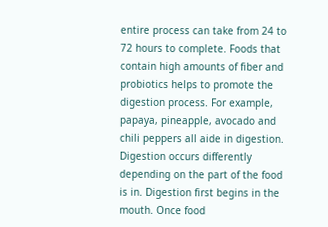entire process can take from 24 to 72 hours to complete. Foods that contain high amounts of fiber and probiotics helps to promote the digestion process. For example, papaya, pineapple, avocado and chili peppers all aide in digestion. Digestion occurs differently depending on the part of the food is in. Digestion first begins in the mouth. Once food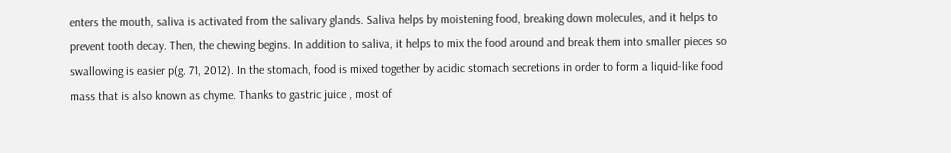enters the mouth, saliva is activated from the salivary glands. Saliva helps by moistening food, breaking down molecules, and it helps to prevent tooth decay. Then, the chewing begins. In addition to saliva, it helps to mix the food around and break them into smaller pieces so swallowing is easier p(g. 71, 2012). In the stomach, food is mixed together by acidic stomach secretions in order to form a liquid-like food mass that is also known as chyme. Thanks to gastric juice , most of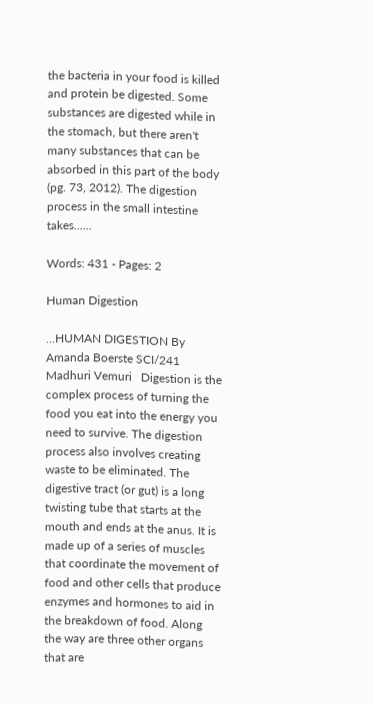the bacteria in your food is killed and protein be digested. Some substances are digested while in the stomach, but there aren't many substances that can be absorbed in this part of the body (pg. 73, 2012). The digestion process in the small intestine takes......

Words: 431 - Pages: 2

Human Digestion

...HUMAN DIGESTION By Amanda Boerste SCI/241 Madhuri Vemuri   Digestion is the complex process of turning the food you eat into the energy you need to survive. The digestion process also involves creating waste to be eliminated. The digestive tract (or gut) is a long twisting tube that starts at the mouth and ends at the anus. It is made up of a series of muscles that coordinate the movement of food and other cells that produce enzymes and hormones to aid in the breakdown of food. Along the way are three other organs that are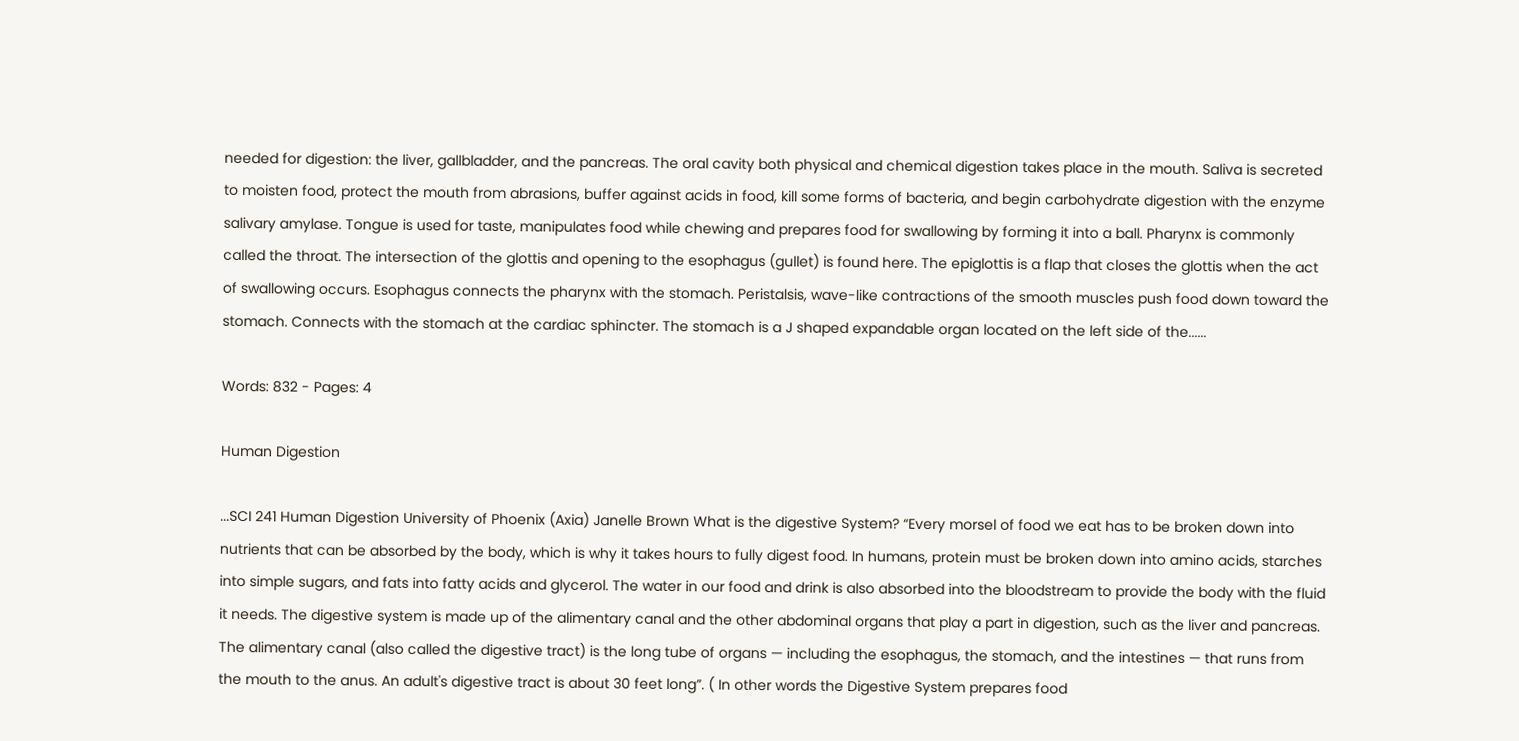needed for digestion: the liver, gallbladder, and the pancreas. The oral cavity both physical and chemical digestion takes place in the mouth. Saliva is secreted to moisten food, protect the mouth from abrasions, buffer against acids in food, kill some forms of bacteria, and begin carbohydrate digestion with the enzyme salivary amylase. Tongue is used for taste, manipulates food while chewing and prepares food for swallowing by forming it into a ball. Pharynx is commonly called the throat. The intersection of the glottis and opening to the esophagus (gullet) is found here. The epiglottis is a flap that closes the glottis when the act of swallowing occurs. Esophagus connects the pharynx with the stomach. Peristalsis, wave-like contractions of the smooth muscles push food down toward the stomach. Connects with the stomach at the cardiac sphincter. The stomach is a J shaped expandable organ located on the left side of the......

Words: 832 - Pages: 4

Human Digestion

...SCI 241 Human Digestion University of Phoenix (Axia) Janelle Brown What is the digestive System? “Every morsel of food we eat has to be broken down into nutrients that can be absorbed by the body, which is why it takes hours to fully digest food. In humans, protein must be broken down into amino acids, starches into simple sugars, and fats into fatty acids and glycerol. The water in our food and drink is also absorbed into the bloodstream to provide the body with the fluid it needs. The digestive system is made up of the alimentary canal and the other abdominal organs that play a part in digestion, such as the liver and pancreas. The alimentary canal (also called the digestive tract) is the long tube of organs — including the esophagus, the stomach, and the intestines — that runs from the mouth to the anus. An adult's digestive tract is about 30 feet long”. ( In other words the Digestive System prepares food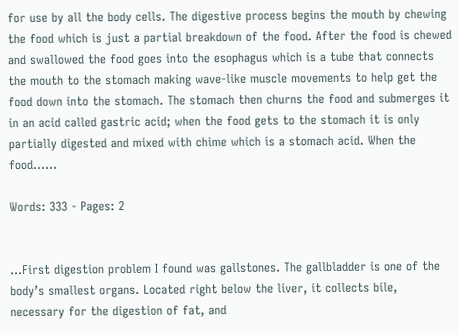for use by all the body cells. The digestive process begins the mouth by chewing the food which is just a partial breakdown of the food. After the food is chewed and swallowed the food goes into the esophagus which is a tube that connects the mouth to the stomach making wave-like muscle movements to help get the food down into the stomach. The stomach then churns the food and submerges it in an acid called gastric acid; when the food gets to the stomach it is only partially digested and mixed with chime which is a stomach acid. When the food......

Words: 333 - Pages: 2


...First digestion problem I found was gallstones. The gallbladder is one of the body’s smallest organs. Located right below the liver, it collects bile, necessary for the digestion of fat, and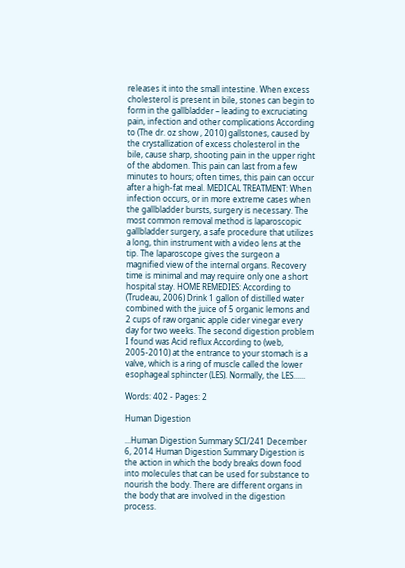releases it into the small intestine. When excess cholesterol is present in bile, stones can begin to form in the gallbladder – leading to excruciating pain, infection and other complications According to (The dr. oz show , 2010) gallstones, caused by the crystallization of excess cholesterol in the bile, cause sharp, shooting pain in the upper right of the abdomen. This pain can last from a few minutes to hours; often times, this pain can occur after a high-fat meal. MEDICAL TREATMENT: When infection occurs, or in more extreme cases when the gallbladder bursts, surgery is necessary. The most common removal method is laparoscopic gallbladder surgery, a safe procedure that utilizes a long, thin instrument with a video lens at the tip. The laparoscope gives the surgeon a magnified view of the internal organs. Recovery time is minimal and may require only one a short hospital stay. HOME REMEDIES: According to (Trudeau, 2006) Drink 1 gallon of distilled water combined with the juice of 5 organic lemons and 2 cups of raw organic apple cider vinegar every day for two weeks. The second digestion problem I found was Acid reflux According to (web, 2005-2010) at the entrance to your stomach is a valve, which is a ring of muscle called the lower esophageal sphincter (LES). Normally, the LES......

Words: 402 - Pages: 2

Human Digestion

...Human Digestion Summary SCI/241 December 6, 2014 Human Digestion Summary Digestion is the action in which the body breaks down food into molecules that can be used for substance to nourish the body. There are different organs in the body that are involved in the digestion process.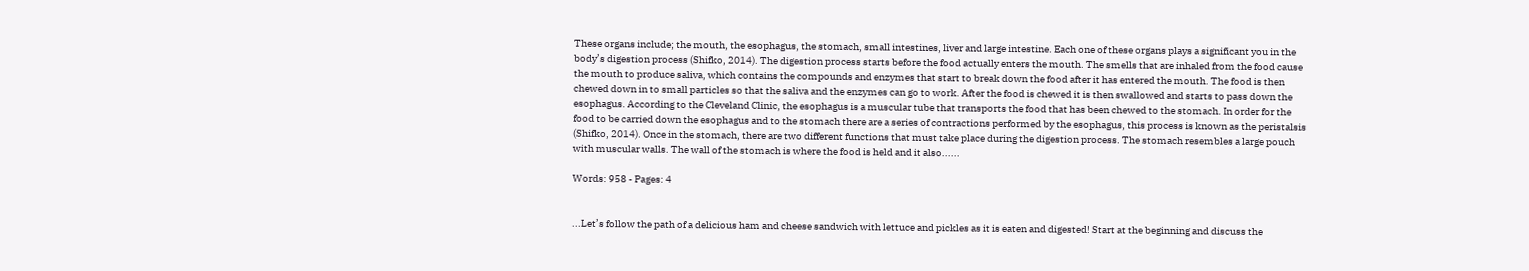These organs include; the mouth, the esophagus, the stomach, small intestines, liver and large intestine. Each one of these organs plays a significant you in the body’s digestion process (Shifko, 2014). The digestion process starts before the food actually enters the mouth. The smells that are inhaled from the food cause the mouth to produce saliva, which contains the compounds and enzymes that start to break down the food after it has entered the mouth. The food is then chewed down in to small particles so that the saliva and the enzymes can go to work. After the food is chewed it is then swallowed and starts to pass down the esophagus. According to the Cleveland Clinic, the esophagus is a muscular tube that transports the food that has been chewed to the stomach. In order for the food to be carried down the esophagus and to the stomach there are a series of contractions performed by the esophagus, this process is known as the peristalsis (Shifko, 2014). Once in the stomach, there are two different functions that must take place during the digestion process. The stomach resembles a large pouch with muscular walls. The wall of the stomach is where the food is held and it also......

Words: 958 - Pages: 4


...Let’s follow the path of a delicious ham and cheese sandwich with lettuce and pickles as it is eaten and digested! Start at the beginning and discuss the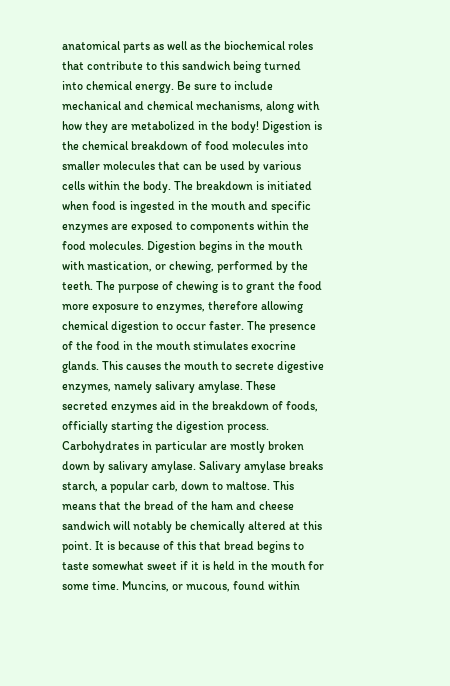anatomical parts as well as the biochemical roles that contribute to this sandwich being turned into chemical energy. Be sure to include mechanical and chemical mechanisms, along with how they are metabolized in the body! Digestion is the chemical breakdown of food molecules into smaller molecules that can be used by various cells within the body. The breakdown is initiated when food is ingested in the mouth and specific enzymes are exposed to components within the food molecules. Digestion begins in the mouth with mastication, or chewing, performed by the teeth. The purpose of chewing is to grant the food more exposure to enzymes, therefore allowing chemical digestion to occur faster. The presence of the food in the mouth stimulates exocrine glands. This causes the mouth to secrete digestive enzymes, namely salivary amylase. These secreted enzymes aid in the breakdown of foods, officially starting the digestion process. Carbohydrates in particular are mostly broken down by salivary amylase. Salivary amylase breaks starch, a popular carb, down to maltose. This means that the bread of the ham and cheese sandwich will notably be chemically altered at this point. It is because of this that bread begins to taste somewhat sweet if it is held in the mouth for some time. Muncins, or mucous, found within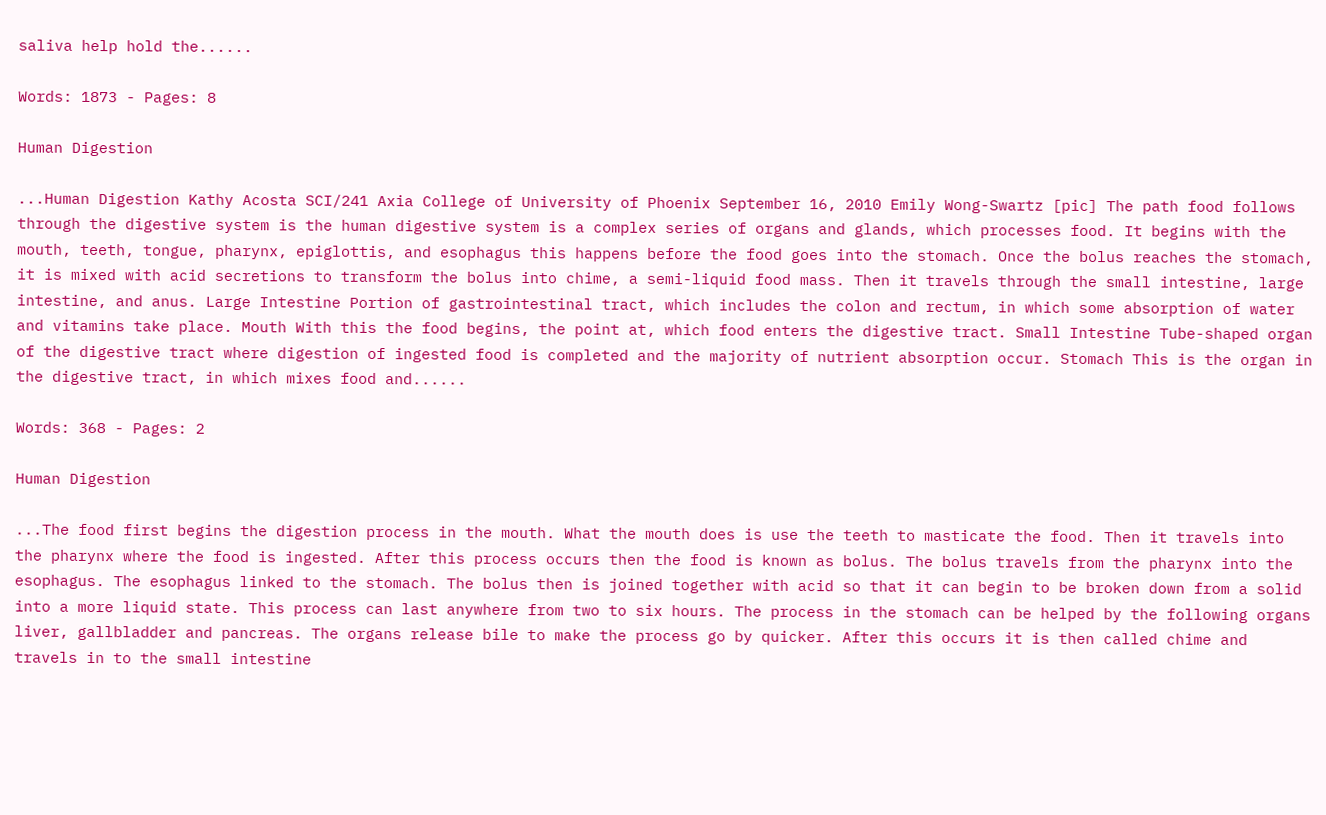saliva help hold the......

Words: 1873 - Pages: 8

Human Digestion

...Human Digestion Kathy Acosta SCI/241 Axia College of University of Phoenix September 16, 2010 Emily Wong-Swartz [pic] The path food follows through the digestive system is the human digestive system is a complex series of organs and glands, which processes food. It begins with the mouth, teeth, tongue, pharynx, epiglottis, and esophagus this happens before the food goes into the stomach. Once the bolus reaches the stomach, it is mixed with acid secretions to transform the bolus into chime, a semi-liquid food mass. Then it travels through the small intestine, large intestine, and anus. Large Intestine Portion of gastrointestinal tract, which includes the colon and rectum, in which some absorption of water and vitamins take place. Mouth With this the food begins, the point at, which food enters the digestive tract. Small Intestine Tube-shaped organ of the digestive tract where digestion of ingested food is completed and the majority of nutrient absorption occur. Stomach This is the organ in the digestive tract, in which mixes food and......

Words: 368 - Pages: 2

Human Digestion

...The food first begins the digestion process in the mouth. What the mouth does is use the teeth to masticate the food. Then it travels into the pharynx where the food is ingested. After this process occurs then the food is known as bolus. The bolus travels from the pharynx into the esophagus. The esophagus linked to the stomach. The bolus then is joined together with acid so that it can begin to be broken down from a solid into a more liquid state. This process can last anywhere from two to six hours. The process in the stomach can be helped by the following organs liver, gallbladder and pancreas. The organs release bile to make the process go by quicker. After this occurs it is then called chime and travels in to the small intestine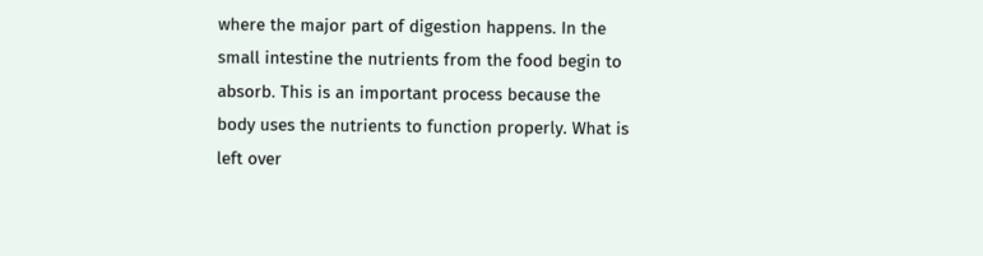where the major part of digestion happens. In the small intestine the nutrients from the food begin to absorb. This is an important process because the body uses the nutrients to function properly. What is left over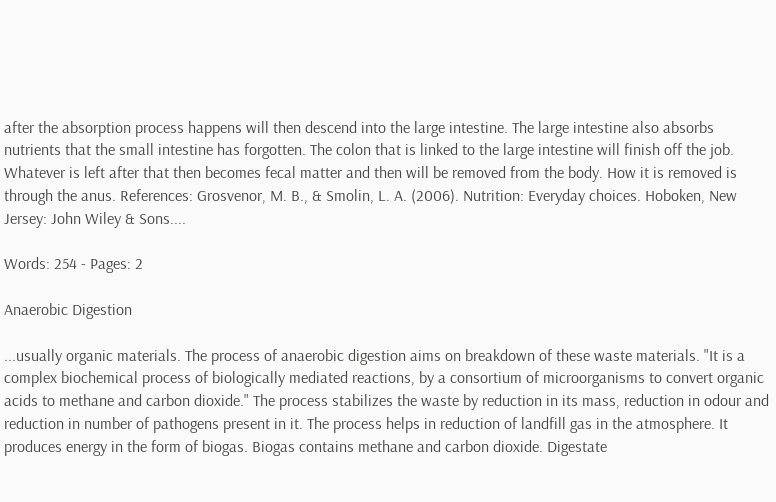after the absorption process happens will then descend into the large intestine. The large intestine also absorbs nutrients that the small intestine has forgotten. The colon that is linked to the large intestine will finish off the job. Whatever is left after that then becomes fecal matter and then will be removed from the body. How it is removed is through the anus. References: Grosvenor, M. B., & Smolin, L. A. (2006). Nutrition: Everyday choices. Hoboken, New Jersey: John Wiley & Sons....

Words: 254 - Pages: 2

Anaerobic Digestion

...usually organic materials. The process of anaerobic digestion aims on breakdown of these waste materials. "It is a complex biochemical process of biologically mediated reactions, by a consortium of microorganisms to convert organic acids to methane and carbon dioxide." The process stabilizes the waste by reduction in its mass, reduction in odour and reduction in number of pathogens present in it. The process helps in reduction of landfill gas in the atmosphere. It produces energy in the form of biogas. Biogas contains methane and carbon dioxide. Digestate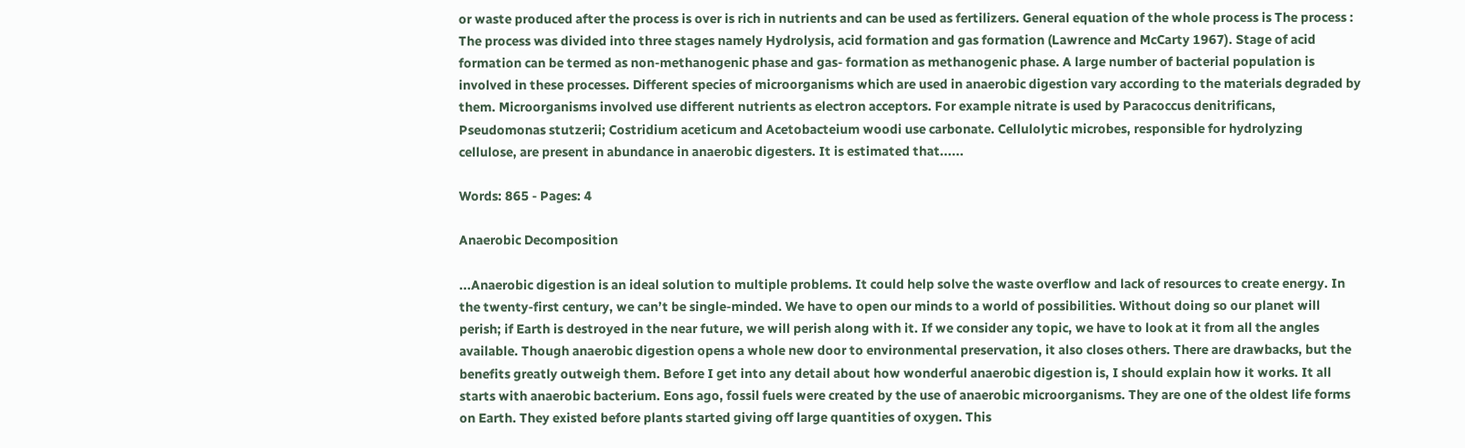or waste produced after the process is over is rich in nutrients and can be used as fertilizers. General equation of the whole process is The process : The process was divided into three stages namely Hydrolysis, acid formation and gas formation (Lawrence and McCarty 1967). Stage of acid formation can be termed as non-methanogenic phase and gas- formation as methanogenic phase. A large number of bacterial population is involved in these processes. Different species of microorganisms which are used in anaerobic digestion vary according to the materials degraded by them. Microorganisms involved use different nutrients as electron acceptors. For example nitrate is used by Paracoccus denitrificans, Pseudomonas stutzerii; Costridium aceticum and Acetobacteium woodi use carbonate. Cellulolytic microbes, responsible for hydrolyzing cellulose, are present in abundance in anaerobic digesters. It is estimated that......

Words: 865 - Pages: 4

Anaerobic Decomposition

...Anaerobic digestion is an ideal solution to multiple problems. It could help solve the waste overflow and lack of resources to create energy. In the twenty-first century, we can’t be single-minded. We have to open our minds to a world of possibilities. Without doing so our planet will perish; if Earth is destroyed in the near future, we will perish along with it. If we consider any topic, we have to look at it from all the angles available. Though anaerobic digestion opens a whole new door to environmental preservation, it also closes others. There are drawbacks, but the benefits greatly outweigh them. Before I get into any detail about how wonderful anaerobic digestion is, I should explain how it works. It all starts with anaerobic bacterium. Eons ago, fossil fuels were created by the use of anaerobic microorganisms. They are one of the oldest life forms on Earth. They existed before plants started giving off large quantities of oxygen. This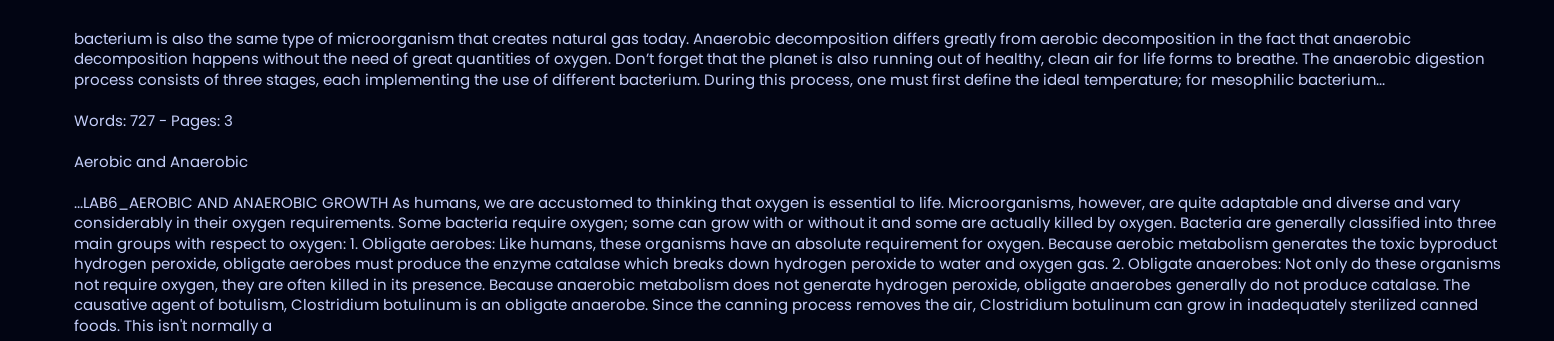bacterium is also the same type of microorganism that creates natural gas today. Anaerobic decomposition differs greatly from aerobic decomposition in the fact that anaerobic decomposition happens without the need of great quantities of oxygen. Don’t forget that the planet is also running out of healthy, clean air for life forms to breathe. The anaerobic digestion process consists of three stages, each implementing the use of different bacterium. During this process, one must first define the ideal temperature; for mesophilic bacterium...

Words: 727 - Pages: 3

Aerobic and Anaerobic

...LAB6_AEROBIC AND ANAEROBIC GROWTH As humans, we are accustomed to thinking that oxygen is essential to life. Microorganisms, however, are quite adaptable and diverse and vary considerably in their oxygen requirements. Some bacteria require oxygen; some can grow with or without it and some are actually killed by oxygen. Bacteria are generally classified into three main groups with respect to oxygen: 1. Obligate aerobes: Like humans, these organisms have an absolute requirement for oxygen. Because aerobic metabolism generates the toxic byproduct hydrogen peroxide, obligate aerobes must produce the enzyme catalase which breaks down hydrogen peroxide to water and oxygen gas. 2. Obligate anaerobes: Not only do these organisms not require oxygen, they are often killed in its presence. Because anaerobic metabolism does not generate hydrogen peroxide, obligate anaerobes generally do not produce catalase. The causative agent of botulism, Clostridium botulinum is an obligate anaerobe. Since the canning process removes the air, Clostridium botulinum can grow in inadequately sterilized canned foods. This isn't normally a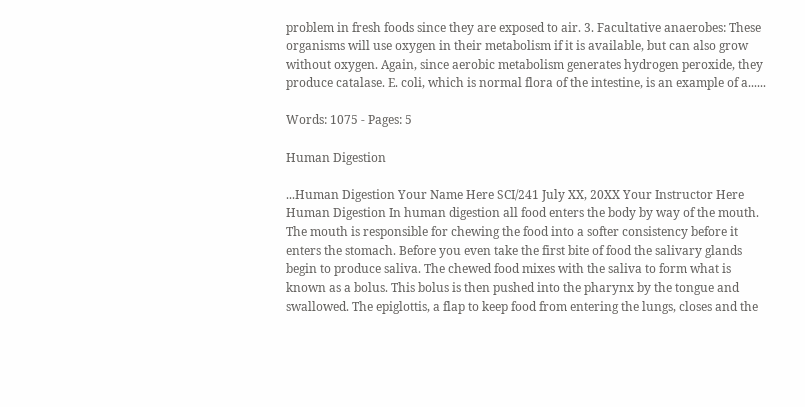problem in fresh foods since they are exposed to air. 3. Facultative anaerobes: These organisms will use oxygen in their metabolism if it is available, but can also grow without oxygen. Again, since aerobic metabolism generates hydrogen peroxide, they produce catalase. E. coli, which is normal flora of the intestine, is an example of a......

Words: 1075 - Pages: 5

Human Digestion

...Human Digestion Your Name Here SCI/241 July XX, 20XX Your Instructor Here Human Digestion In human digestion all food enters the body by way of the mouth. The mouth is responsible for chewing the food into a softer consistency before it enters the stomach. Before you even take the first bite of food the salivary glands begin to produce saliva. The chewed food mixes with the saliva to form what is known as a bolus. This bolus is then pushed into the pharynx by the tongue and swallowed. The epiglottis, a flap to keep food from entering the lungs, closes and the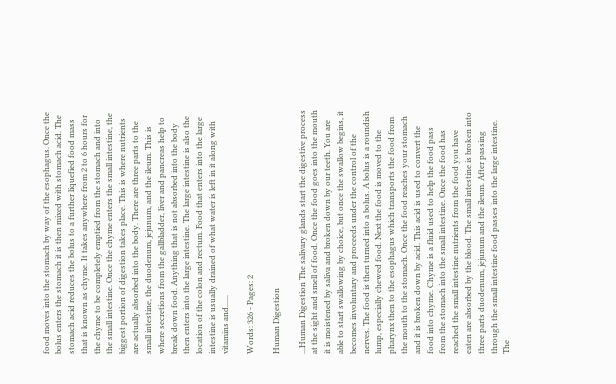food moves into the stomach by way of the esophagus. Once the bolus enters the stomach it is then mixed with stomach acid. The stomach acid reduces the bolus to a further liquefied food mass that is known as chyme. It takes anywhere from 2 to 6 hours for the chyme to be completely emptied from the stomach and into the small intestine. Once the chyme enters the small intestine, the biggest portion of digestion takes place. This is where nutrients are actually absorbed into the body. There are three parts to the small intestine, the duodenum, jejunum, and the ileum. This is where secretions from the gallbladder, liver and pancreas help to break down food. Anything that is not absorbed into the body then enters into the large intestine. The large intestine is also the location of the colon and rectum. Food that enters into the large intestine is usually drained of what water is left in it along with vitamins and......

Words: 326 - Pages: 2

Human Digestion

...Human Digestion The salivary glands start the digestive process at the sight and smell of food. Once the food goes into the mouth it is moistened by saliva and broken down by our teeth. You are able to start swallowing by choice, but once the swallow begins, it becomes involuntary and proceeds under the control of the nerves. The food is then turned into a bolus. A bolus is a roundish lump, especially chewed food. Next the food is moved to the pharynx then to the esophagus which transports the food from the mouth to the stomach. Once the food reaches your stomach and it is broken down by acid. This acid is used to convert the food into chyme. Chyme is a fluid used to help the food pass from the stomach into the small intestine. Once the food has reached the small intestine nutrients from the food you have eaten are absorbed by the blood. The small intestine is broken into three parts duodenum, jejunum and the ileum. After passing through the small intestine food passes into the large intestine. The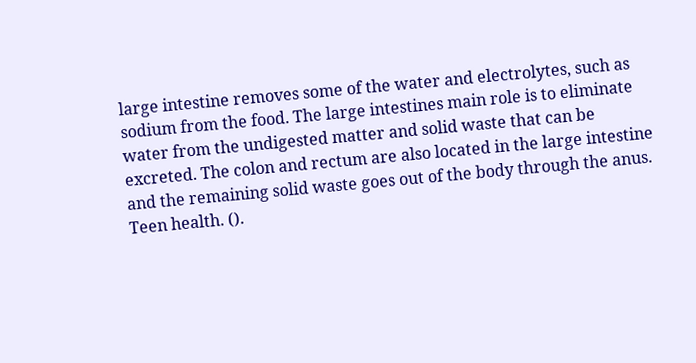large intestine removes some of the water and electrolytes, such as sodium from the food. The large intestines main role is to eliminate water from the undigested matter and solid waste that can be excreted. The colon and rectum are also located in the large intestine and the remaining solid waste goes out of the body through the anus. Teen health. ().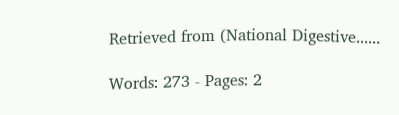Retrieved from (National Digestive......

Words: 273 - Pages: 2